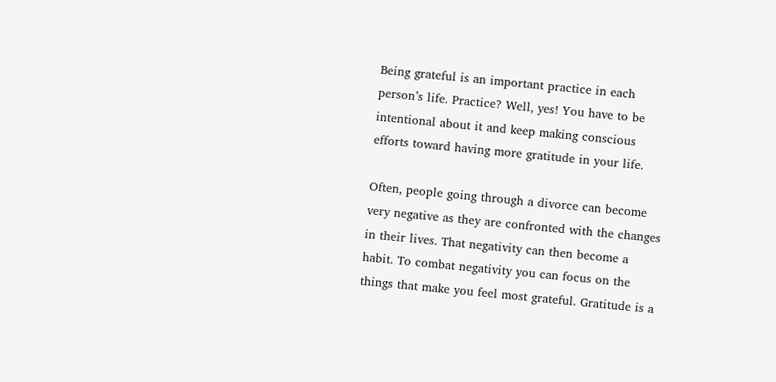Being grateful is an important practice in each person’s life. Practice? Well, yes! You have to be intentional about it and keep making conscious efforts toward having more gratitude in your life.

Often, people going through a divorce can become very negative as they are confronted with the changes in their lives. That negativity can then become a habit. To combat negativity you can focus on the things that make you feel most grateful. Gratitude is a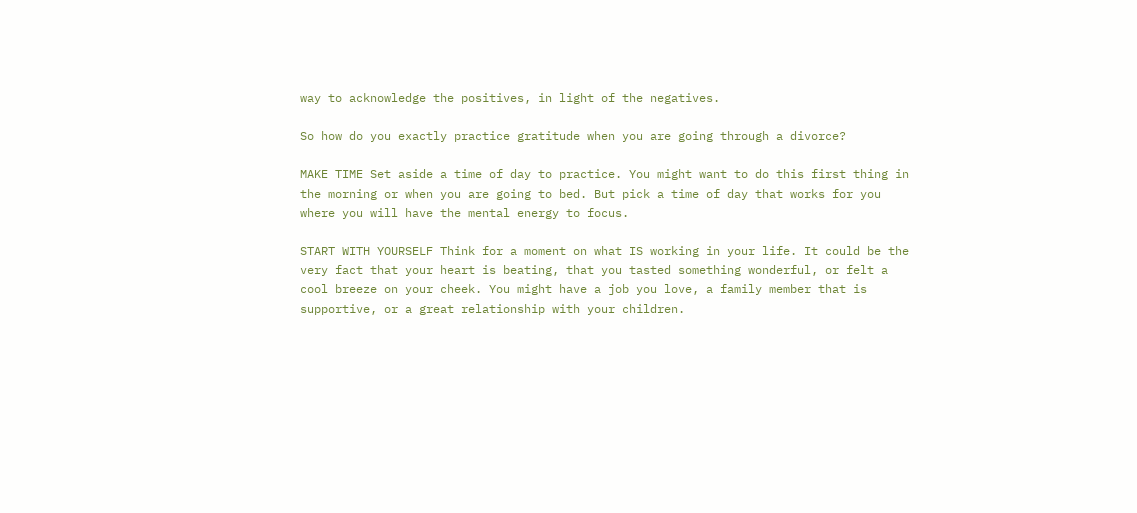way to acknowledge the positives, in light of the negatives.

So how do you exactly practice gratitude when you are going through a divorce?

MAKE TIME Set aside a time of day to practice. You might want to do this first thing in the morning or when you are going to bed. But pick a time of day that works for you where you will have the mental energy to focus.

START WITH YOURSELF Think for a moment on what IS working in your life. It could be the very fact that your heart is beating, that you tasted something wonderful, or felt a cool breeze on your cheek. You might have a job you love, a family member that is supportive, or a great relationship with your children.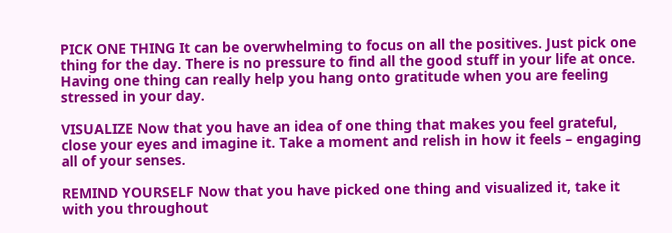PICK ONE THING It can be overwhelming to focus on all the positives. Just pick one thing for the day. There is no pressure to find all the good stuff in your life at once. Having one thing can really help you hang onto gratitude when you are feeling stressed in your day.

VISUALIZE Now that you have an idea of one thing that makes you feel grateful, close your eyes and imagine it. Take a moment and relish in how it feels – engaging all of your senses.

REMIND YOURSELF Now that you have picked one thing and visualized it, take it with you throughout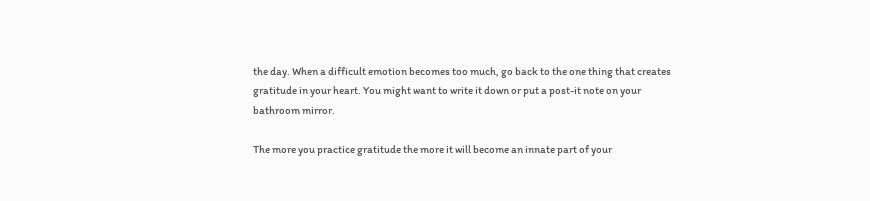the day. When a difficult emotion becomes too much, go back to the one thing that creates gratitude in your heart. You might want to write it down or put a post-it note on your bathroom mirror.

The more you practice gratitude the more it will become an innate part of your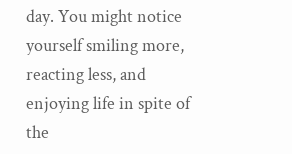day. You might notice yourself smiling more, reacting less, and enjoying life in spite of the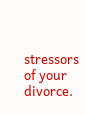stressors of your divorce.